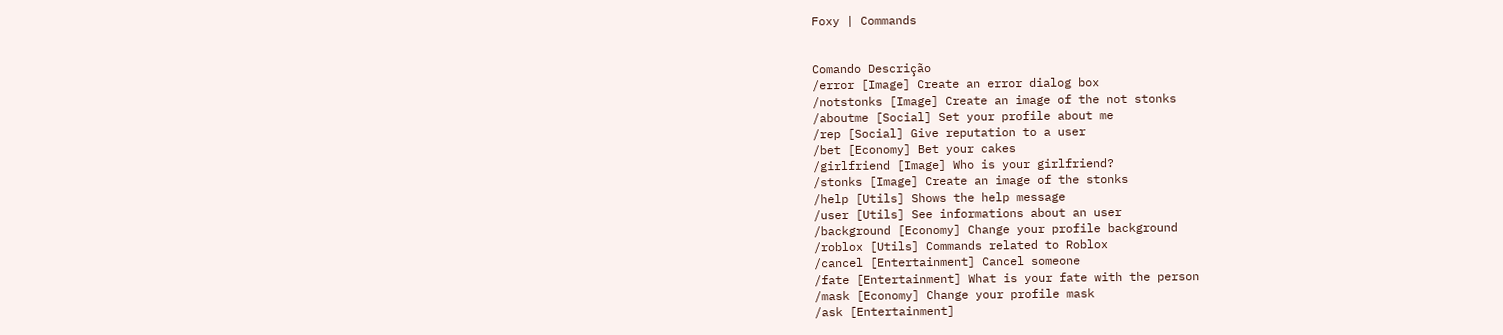Foxy | Commands


Comando Descrição
/error [Image] Create an error dialog box
/notstonks [Image] Create an image of the not stonks
/aboutme [Social] Set your profile about me
/rep [Social] Give reputation to a user
/bet [Economy] Bet your cakes
/girlfriend [Image] Who is your girlfriend?
/stonks [Image] Create an image of the stonks
/help [Utils] Shows the help message
/user [Utils] See informations about an user
/background [Economy] Change your profile background
/roblox [Utils] Commands related to Roblox
/cancel [Entertainment] Cancel someone
/fate [Entertainment] What is your fate with the person
/mask [Economy] Change your profile mask
/ask [Entertainment]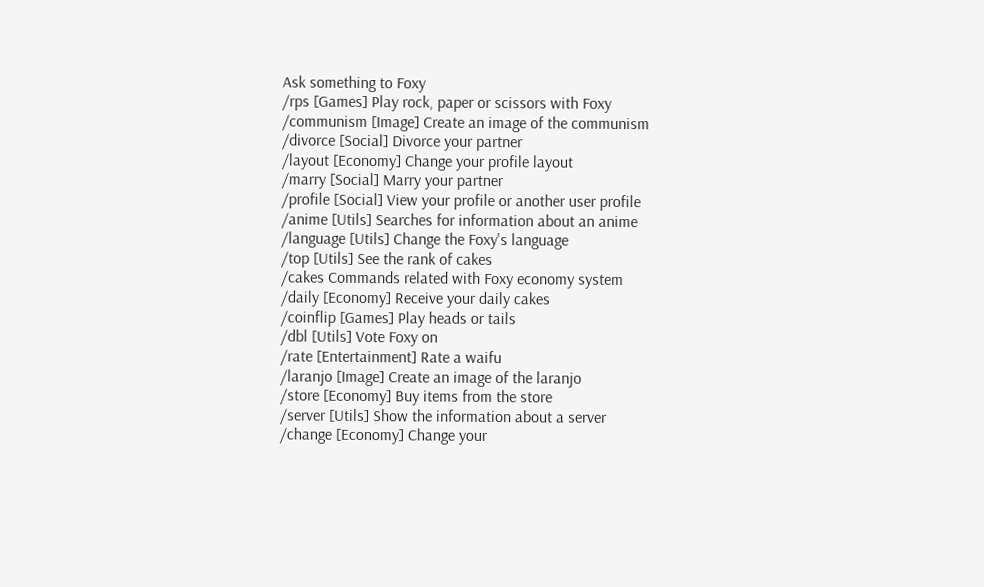Ask something to Foxy
/rps [Games] Play rock, paper or scissors with Foxy
/communism [Image] Create an image of the communism
/divorce [Social] Divorce your partner
/layout [Economy] Change your profile layout
/marry [Social] Marry your partner
/profile [Social] View your profile or another user profile
/anime [Utils] Searches for information about an anime
/language [Utils] Change the Foxy's language
/top [Utils] See the rank of cakes
/cakes Commands related with Foxy economy system
/daily [Economy] Receive your daily cakes
/coinflip [Games] Play heads or tails
/dbl [Utils] Vote Foxy on
/rate [Entertainment] Rate a waifu
/laranjo [Image] Create an image of the laranjo
/store [Economy] Buy items from the store
/server [Utils] Show the information about a server
/change [Economy] Change your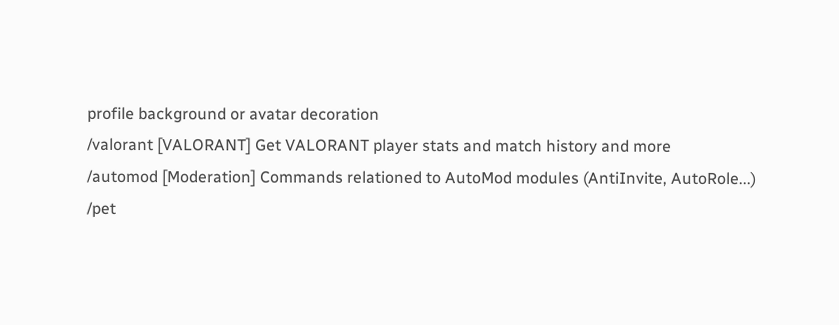profile background or avatar decoration
/valorant [VALORANT] Get VALORANT player stats and match history and more
/automod [Moderation] Commands relationed to AutoMod modules (AntiInvite, AutoRole...)
/pet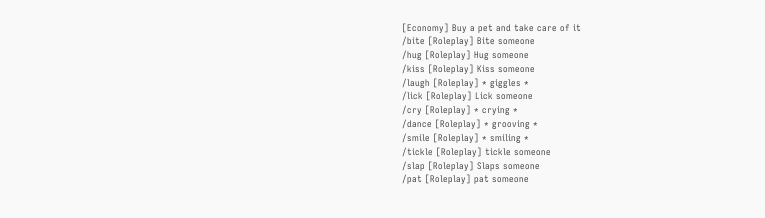[Economy] Buy a pet and take care of it
/bite [Roleplay] Bite someone
/hug [Roleplay] Hug someone
/kiss [Roleplay] Kiss someone
/laugh [Roleplay] * giggles *
/lick [Roleplay] Lick someone
/cry [Roleplay] * crying *
/dance [Roleplay] * grooving *
/smile [Roleplay] * smiling *
/tickle [Roleplay] tickle someone
/slap [Roleplay] Slaps someone
/pat [Roleplay] pat someone